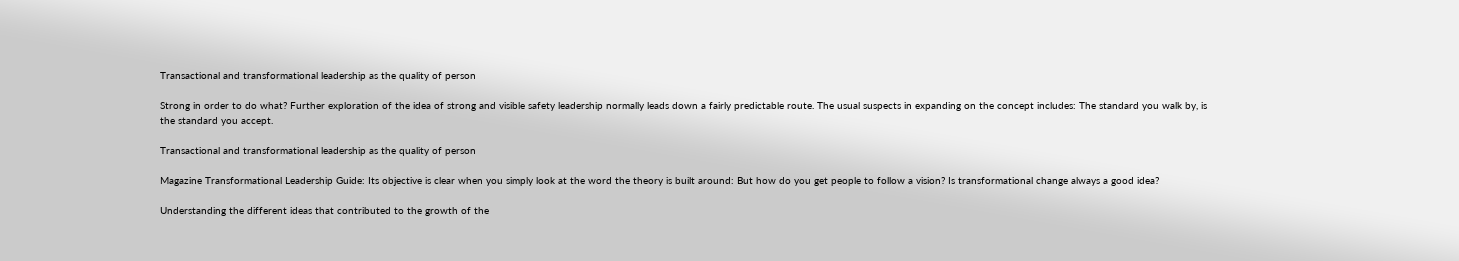Transactional and transformational leadership as the quality of person

Strong in order to do what? Further exploration of the idea of strong and visible safety leadership normally leads down a fairly predictable route. The usual suspects in expanding on the concept includes: The standard you walk by, is the standard you accept.

Transactional and transformational leadership as the quality of person

Magazine Transformational Leadership Guide: Its objective is clear when you simply look at the word the theory is built around: But how do you get people to follow a vision? Is transformational change always a good idea?

Understanding the different ideas that contributed to the growth of the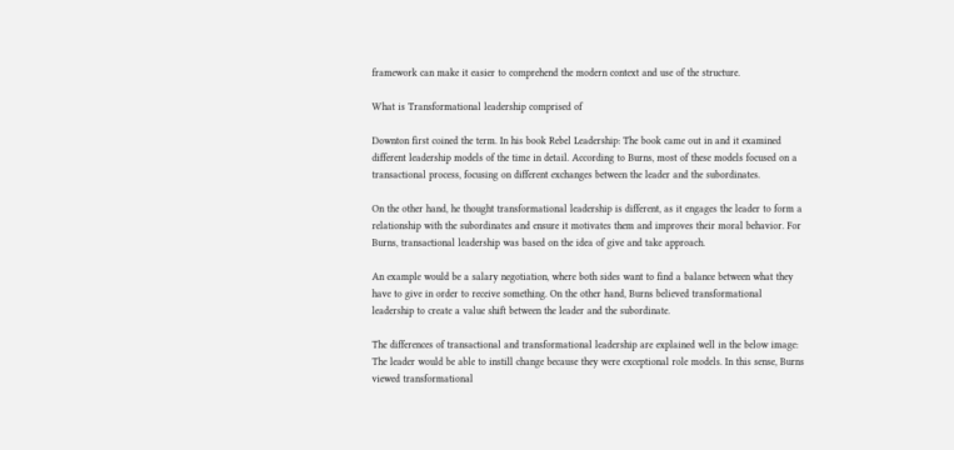framework can make it easier to comprehend the modern context and use of the structure.

What is Transformational leadership comprised of

Downton first coined the term. In his book Rebel Leadership: The book came out in and it examined different leadership models of the time in detail. According to Burns, most of these models focused on a transactional process, focusing on different exchanges between the leader and the subordinates.

On the other hand, he thought transformational leadership is different, as it engages the leader to form a relationship with the subordinates and ensure it motivates them and improves their moral behavior. For Burns, transactional leadership was based on the idea of give and take approach.

An example would be a salary negotiation, where both sides want to find a balance between what they have to give in order to receive something. On the other hand, Burns believed transformational leadership to create a value shift between the leader and the subordinate.

The differences of transactional and transformational leadership are explained well in the below image: The leader would be able to instill change because they were exceptional role models. In this sense, Burns viewed transformational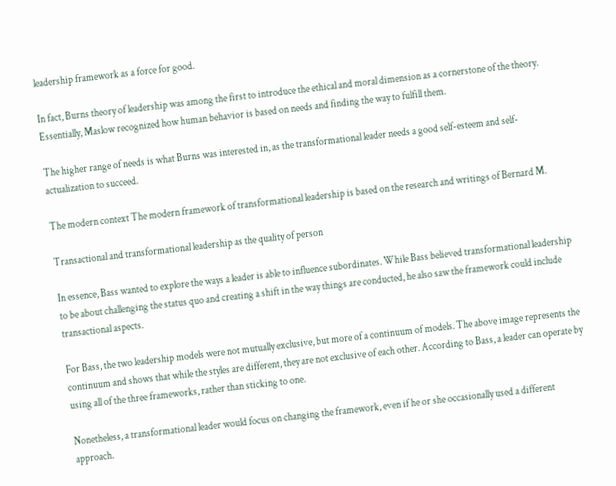leadership framework as a force for good.

In fact, Burns theory of leadership was among the first to introduce the ethical and moral dimension as a cornerstone of the theory. Essentially, Maslow recognized how human behavior is based on needs and finding the way to fulfill them.

The higher range of needs is what Burns was interested in, as the transformational leader needs a good self-esteem and self-actualization to succeed.

The modern context The modern framework of transformational leadership is based on the research and writings of Bernard M.

Transactional and transformational leadership as the quality of person

In essence, Bass wanted to explore the ways a leader is able to influence subordinates. While Bass believed transformational leadership to be about challenging the status quo and creating a shift in the way things are conducted, he also saw the framework could include transactional aspects.

For Bass, the two leadership models were not mutually exclusive, but more of a continuum of models. The above image represents the continuum and shows that while the styles are different, they are not exclusive of each other. According to Bass, a leader can operate by using all of the three frameworks, rather than sticking to one.

Nonetheless, a transformational leader would focus on changing the framework, even if he or she occasionally used a different approach.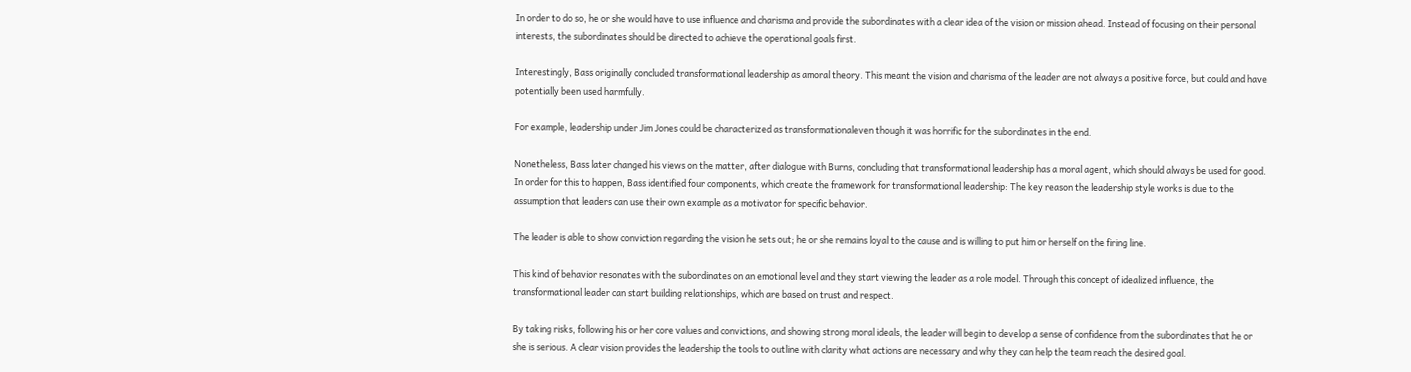In order to do so, he or she would have to use influence and charisma and provide the subordinates with a clear idea of the vision or mission ahead. Instead of focusing on their personal interests, the subordinates should be directed to achieve the operational goals first.

Interestingly, Bass originally concluded transformational leadership as amoral theory. This meant the vision and charisma of the leader are not always a positive force, but could and have potentially been used harmfully.

For example, leadership under Jim Jones could be characterized as transformationaleven though it was horrific for the subordinates in the end.

Nonetheless, Bass later changed his views on the matter, after dialogue with Burns, concluding that transformational leadership has a moral agent, which should always be used for good. In order for this to happen, Bass identified four components, which create the framework for transformational leadership: The key reason the leadership style works is due to the assumption that leaders can use their own example as a motivator for specific behavior.

The leader is able to show conviction regarding the vision he sets out; he or she remains loyal to the cause and is willing to put him or herself on the firing line.

This kind of behavior resonates with the subordinates on an emotional level and they start viewing the leader as a role model. Through this concept of idealized influence, the transformational leader can start building relationships, which are based on trust and respect.

By taking risks, following his or her core values and convictions, and showing strong moral ideals, the leader will begin to develop a sense of confidence from the subordinates that he or she is serious. A clear vision provides the leadership the tools to outline with clarity what actions are necessary and why they can help the team reach the desired goal.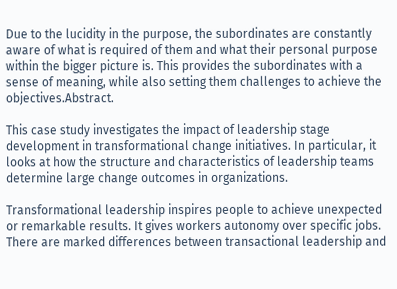Due to the lucidity in the purpose, the subordinates are constantly aware of what is required of them and what their personal purpose within the bigger picture is. This provides the subordinates with a sense of meaning, while also setting them challenges to achieve the objectives.Abstract.

This case study investigates the impact of leadership stage development in transformational change initiatives. In particular, it looks at how the structure and characteristics of leadership teams determine large change outcomes in organizations.

Transformational leadership inspires people to achieve unexpected or remarkable results. It gives workers autonomy over specific jobs. There are marked differences between transactional leadership and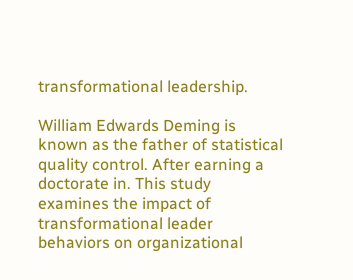transformational leadership.

William Edwards Deming is known as the father of statistical quality control. After earning a doctorate in. This study examines the impact of transformational leader behaviors on organizational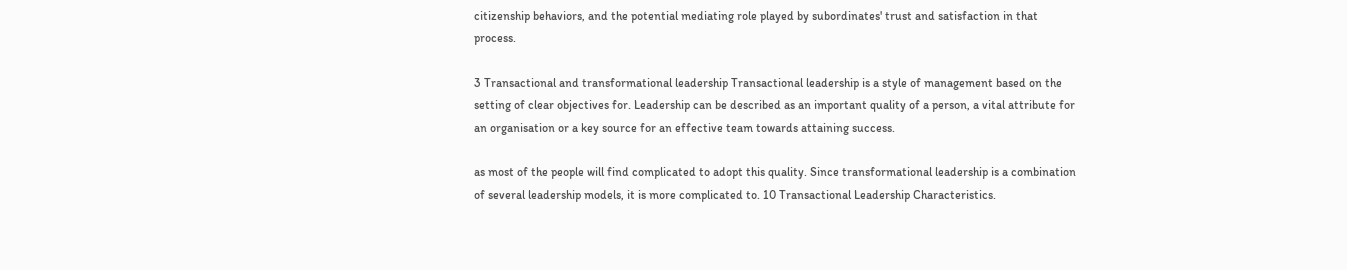citizenship behaviors, and the potential mediating role played by subordinates' trust and satisfaction in that process.

3 Transactional and transformational leadership Transactional leadership is a style of management based on the setting of clear objectives for. Leadership can be described as an important quality of a person, a vital attribute for an organisation or a key source for an effective team towards attaining success.

as most of the people will find complicated to adopt this quality. Since transformational leadership is a combination of several leadership models, it is more complicated to. 10 Transactional Leadership Characteristics.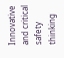Innovative and critical safety thinking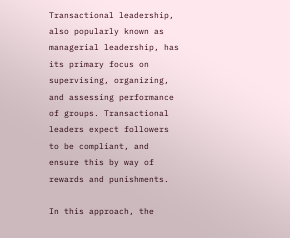Transactional leadership, also popularly known as managerial leadership, has its primary focus on supervising, organizing, and assessing performance of groups. Transactional leaders expect followers to be compliant, and ensure this by way of rewards and punishments.

In this approach, the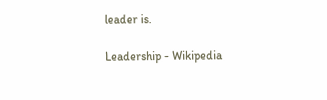leader is.

Leadership - Wikipedia